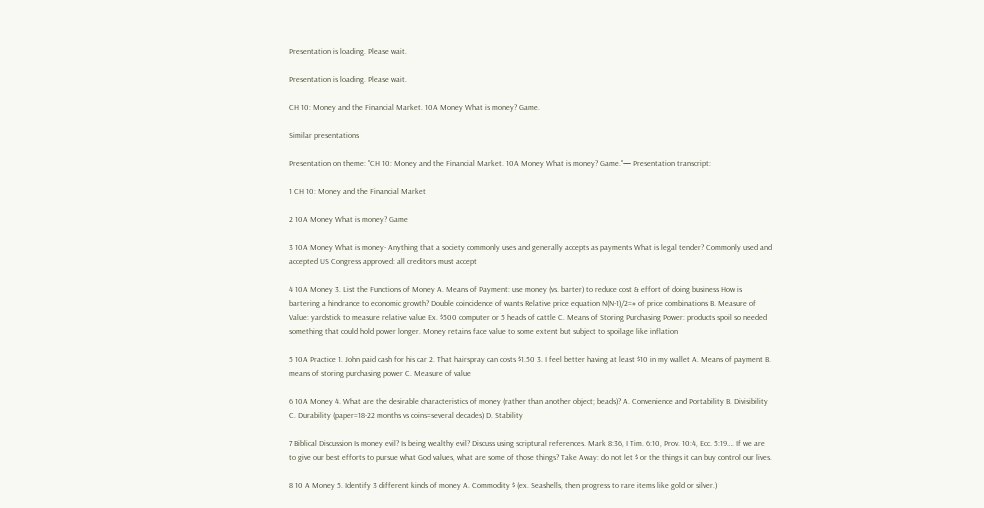Presentation is loading. Please wait.

Presentation is loading. Please wait.

CH 10: Money and the Financial Market. 10A Money What is money? Game.

Similar presentations

Presentation on theme: "CH 10: Money and the Financial Market. 10A Money What is money? Game."— Presentation transcript:

1 CH 10: Money and the Financial Market

2 10A Money What is money? Game

3 10A Money What is money- Anything that a society commonly uses and generally accepts as payments What is legal tender? Commonly used and accepted US Congress approved: all creditors must accept

4 10A Money 3. List the Functions of Money A. Means of Payment: use money (vs. barter) to reduce cost & effort of doing business How is bartering a hindrance to economic growth? Double coincidence of wants Relative price equation N(N-1)/2=# of price combinations B. Measure of Value: yardstick to measure relative value Ex. $500 computer or 5 heads of cattle C. Means of Storing Purchasing Power: products spoil so needed something that could hold power longer. Money retains face value to some extent but subject to spoilage like inflation

5 10A Practice 1. John paid cash for his car 2. That hairspray can costs $1.50 3. I feel better having at least $10 in my wallet A. Means of payment B. means of storing purchasing power C. Measure of value

6 10A Money 4. What are the desirable characteristics of money (rather than another object; beads)? A. Convenience and Portability B. Divisibility C. Durability (paper=18-22 months vs coins=several decades) D. Stability

7 Biblical Discussion Is money evil? Is being wealthy evil? Discuss using scriptural references. Mark 8:36, I Tim. 6:10, Prov. 10:4, Ecc. 5:19…. If we are to give our best efforts to pursue what God values, what are some of those things? Take Away: do not let $ or the things it can buy control our lives.

8 10 A Money 5. Identify 3 different kinds of money A. Commodity $ (ex. Seashells, then progress to rare items like gold or silver.)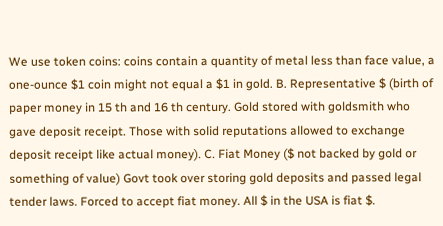We use token coins: coins contain a quantity of metal less than face value, a one-ounce $1 coin might not equal a $1 in gold. B. Representative $ (birth of paper money in 15 th and 16 th century. Gold stored with goldsmith who gave deposit receipt. Those with solid reputations allowed to exchange deposit receipt like actual money). C. Fiat Money ($ not backed by gold or something of value) Govt took over storing gold deposits and passed legal tender laws. Forced to accept fiat money. All $ in the USA is fiat $.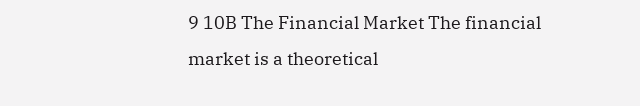9 10B The Financial Market The financial market is a theoretical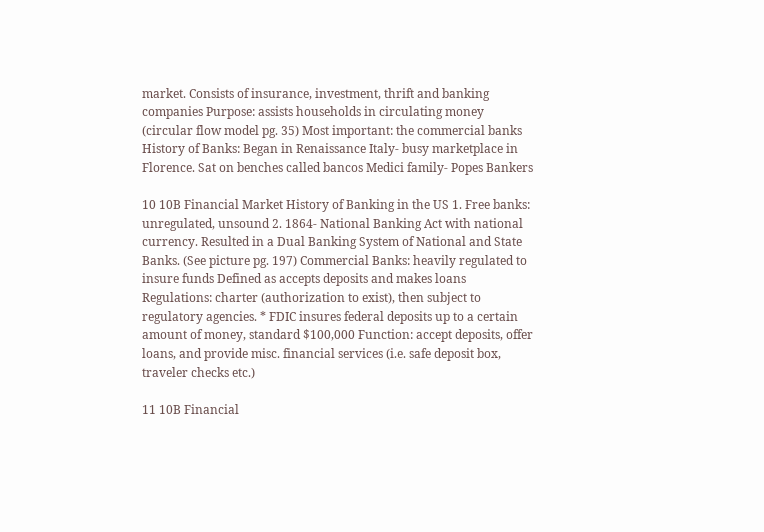market. Consists of insurance, investment, thrift and banking companies Purpose: assists households in circulating money (circular flow model pg. 35) Most important: the commercial banks History of Banks: Began in Renaissance Italy- busy marketplace in Florence. Sat on benches called bancos Medici family- Popes Bankers

10 10B Financial Market History of Banking in the US 1. Free banks: unregulated, unsound 2. 1864- National Banking Act with national currency. Resulted in a Dual Banking System of National and State Banks. (See picture pg. 197) Commercial Banks: heavily regulated to insure funds Defined as accepts deposits and makes loans Regulations: charter (authorization to exist), then subject to regulatory agencies. * FDIC insures federal deposits up to a certain amount of money, standard $100,000 Function: accept deposits, offer loans, and provide misc. financial services (i.e. safe deposit box, traveler checks etc.)

11 10B Financial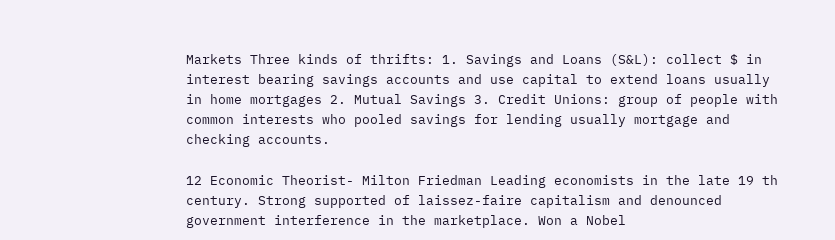Markets Three kinds of thrifts: 1. Savings and Loans (S&L): collect $ in interest bearing savings accounts and use capital to extend loans usually in home mortgages 2. Mutual Savings 3. Credit Unions: group of people with common interests who pooled savings for lending usually mortgage and checking accounts.

12 Economic Theorist- Milton Friedman Leading economists in the late 19 th century. Strong supported of laissez-faire capitalism and denounced government interference in the marketplace. Won a Nobel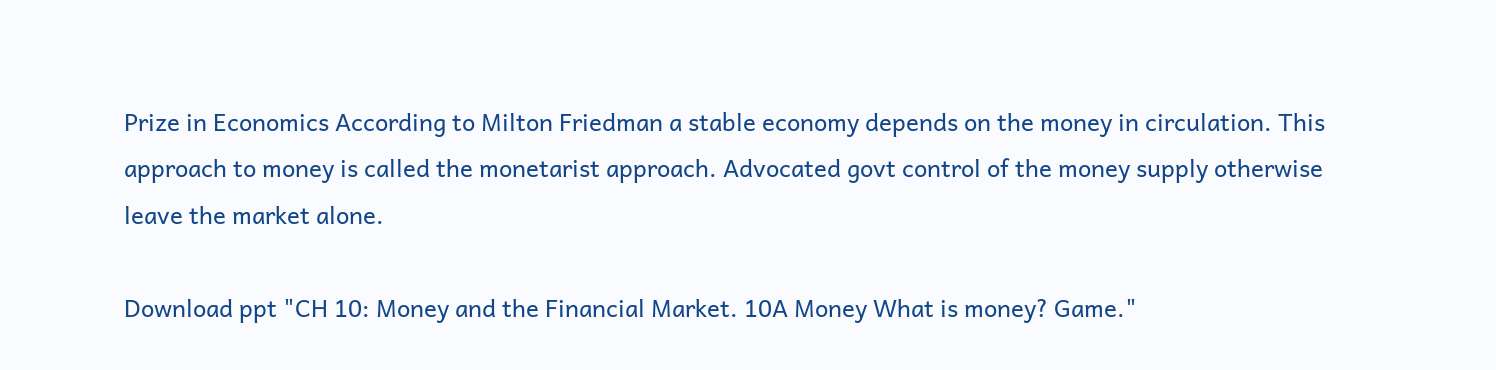Prize in Economics According to Milton Friedman a stable economy depends on the money in circulation. This approach to money is called the monetarist approach. Advocated govt control of the money supply otherwise leave the market alone.

Download ppt "CH 10: Money and the Financial Market. 10A Money What is money? Game."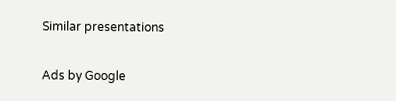Similar presentations

Ads by Google